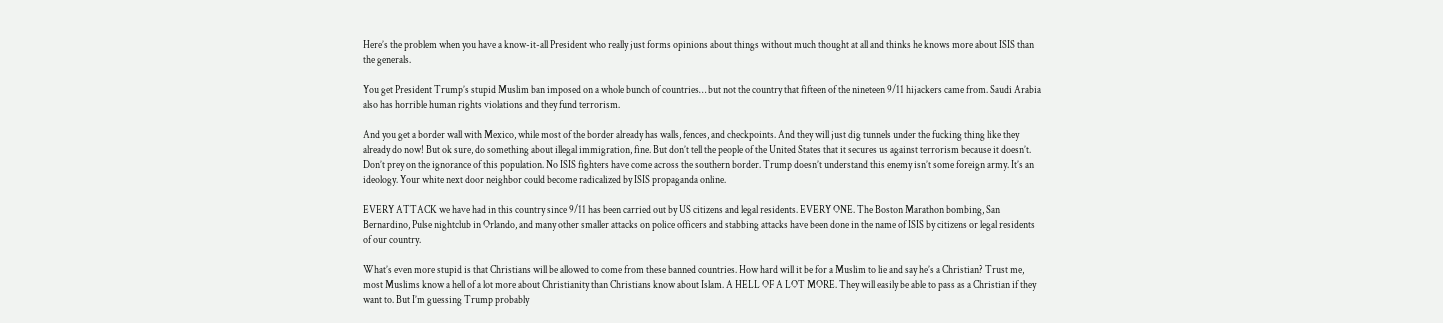Here’s the problem when you have a know-it-all President who really just forms opinions about things without much thought at all and thinks he knows more about ISIS than the generals.

You get President Trump’s stupid Muslim ban imposed on a whole bunch of countries… but not the country that fifteen of the nineteen 9/11 hijackers came from. Saudi Arabia also has horrible human rights violations and they fund terrorism.

And you get a border wall with Mexico, while most of the border already has walls, fences, and checkpoints. And they will just dig tunnels under the fucking thing like they already do now! But ok sure, do something about illegal immigration, fine. But don’t tell the people of the United States that it secures us against terrorism because it doesn’t. Don’t prey on the ignorance of this population. No ISIS fighters have come across the southern border. Trump doesn’t understand this enemy isn’t some foreign army. It’s an ideology. Your white next door neighbor could become radicalized by ISIS propaganda online.

EVERY ATTACK we have had in this country since 9/11 has been carried out by US citizens and legal residents. EVERY ONE. The Boston Marathon bombing, San Bernardino, Pulse nightclub in Orlando, and many other smaller attacks on police officers and stabbing attacks have been done in the name of ISIS by citizens or legal residents of our country.

What’s even more stupid is that Christians will be allowed to come from these banned countries. How hard will it be for a Muslim to lie and say he’s a Christian? Trust me, most Muslims know a hell of a lot more about Christianity than Christians know about Islam. A HELL OF A LOT MORE. They will easily be able to pass as a Christian if they want to. But I’m guessing Trump probably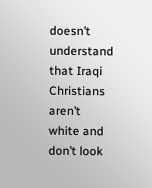doesn’t understand that Iraqi Christians aren’t white and don’t look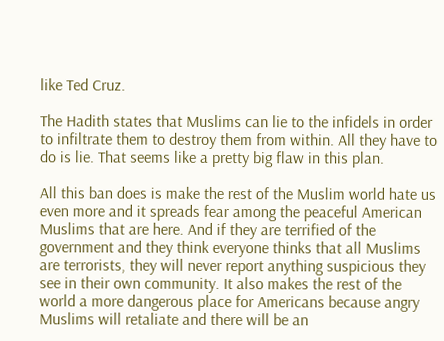like Ted Cruz.

The Hadith states that Muslims can lie to the infidels in order to infiltrate them to destroy them from within. All they have to do is lie. That seems like a pretty big flaw in this plan.

All this ban does is make the rest of the Muslim world hate us even more and it spreads fear among the peaceful American Muslims that are here. And if they are terrified of the government and they think everyone thinks that all Muslims are terrorists, they will never report anything suspicious they see in their own community. It also makes the rest of the world a more dangerous place for Americans because angry Muslims will retaliate and there will be an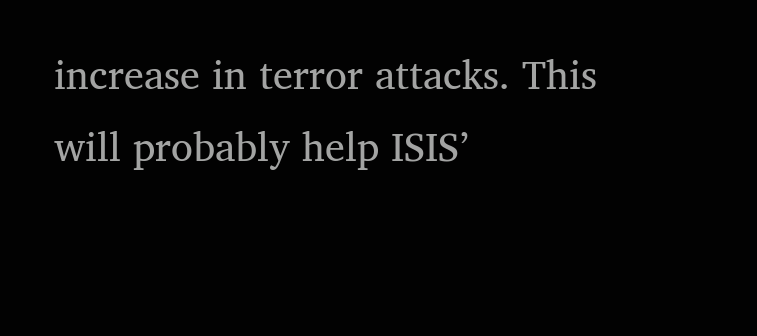increase in terror attacks. This will probably help ISIS’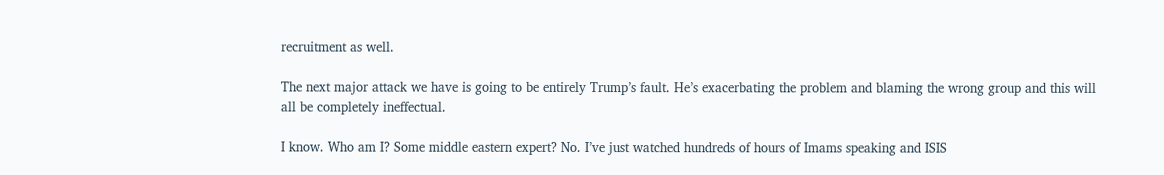recruitment as well.

The next major attack we have is going to be entirely Trump’s fault. He’s exacerbating the problem and blaming the wrong group and this will all be completely ineffectual.

I know. Who am I? Some middle eastern expert? No. I’ve just watched hundreds of hours of Imams speaking and ISIS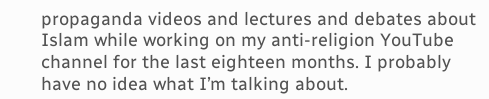propaganda videos and lectures and debates about Islam while working on my anti-religion YouTube channel for the last eighteen months. I probably have no idea what I’m talking about.